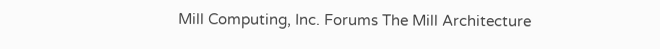Mill Computing, Inc. Forums The Mill Architecture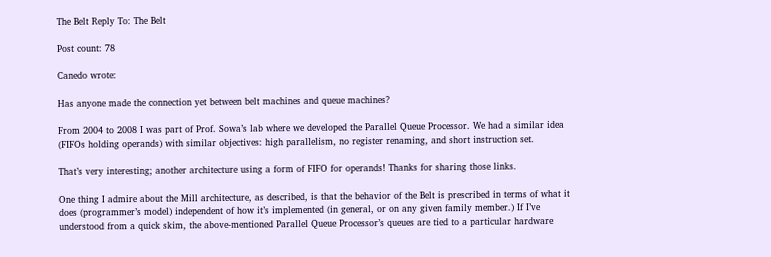The Belt Reply To: The Belt

Post count: 78

Canedo wrote:

Has anyone made the connection yet between belt machines and queue machines?

From 2004 to 2008 I was part of Prof. Sowa’s lab where we developed the Parallel Queue Processor. We had a similar idea (FIFOs holding operands) with similar objectives: high parallelism, no register renaming, and short instruction set.

That’s very interesting; another architecture using a form of FIFO for operands! Thanks for sharing those links.

One thing I admire about the Mill architecture, as described, is that the behavior of the Belt is prescribed in terms of what it does (programmer’s model) independent of how it’s implemented (in general, or on any given family member.) If I’ve understood from a quick skim, the above-mentioned Parallel Queue Processor’s queues are tied to a particular hardware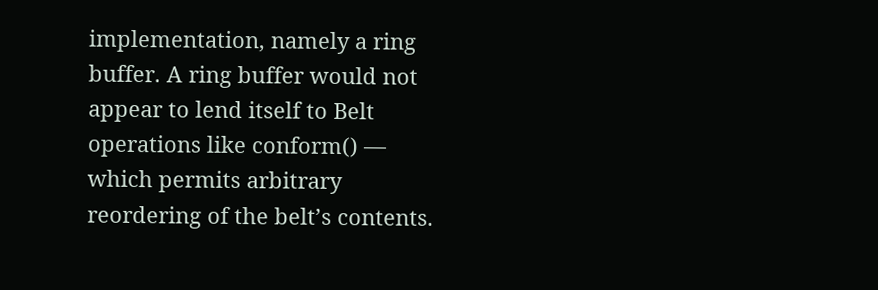implementation, namely a ring buffer. A ring buffer would not appear to lend itself to Belt operations like conform() — which permits arbitrary reordering of the belt’s contents.